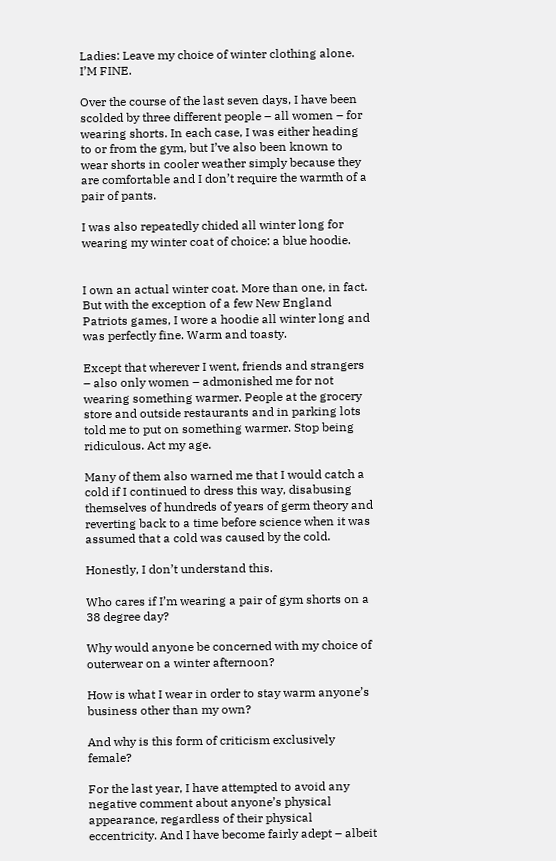Ladies: Leave my choice of winter clothing alone. I’M FINE.

Over the course of the last seven days, I have been scolded by three different people – all women – for wearing shorts. In each case, I was either heading to or from the gym, but I’ve also been known to wear shorts in cooler weather simply because they are comfortable and I don’t require the warmth of a pair of pants.

I was also repeatedly chided all winter long for wearing my winter coat of choice: a blue hoodie.


I own an actual winter coat. More than one, in fact. But with the exception of a few New England Patriots games, I wore a hoodie all winter long and was perfectly fine. Warm and toasty.

Except that wherever I went, friends and strangers – also only women – admonished me for not wearing something warmer. People at the grocery store and outside restaurants and in parking lots told me to put on something warmer. Stop being ridiculous. Act my age.

Many of them also warned me that I would catch a cold if I continued to dress this way, disabusing themselves of hundreds of years of germ theory and reverting back to a time before science when it was assumed that a cold was caused by the cold.

Honestly, I don’t understand this.

Who cares if I’m wearing a pair of gym shorts on a 38 degree day?

Why would anyone be concerned with my choice of outerwear on a winter afternoon?

How is what I wear in order to stay warm anyone’s business other than my own?

And why is this form of criticism exclusively female?

For the last year, I have attempted to avoid any negative comment about anyone’s physical appearance, regardless of their physical eccentricity. And I have become fairly adept – albeit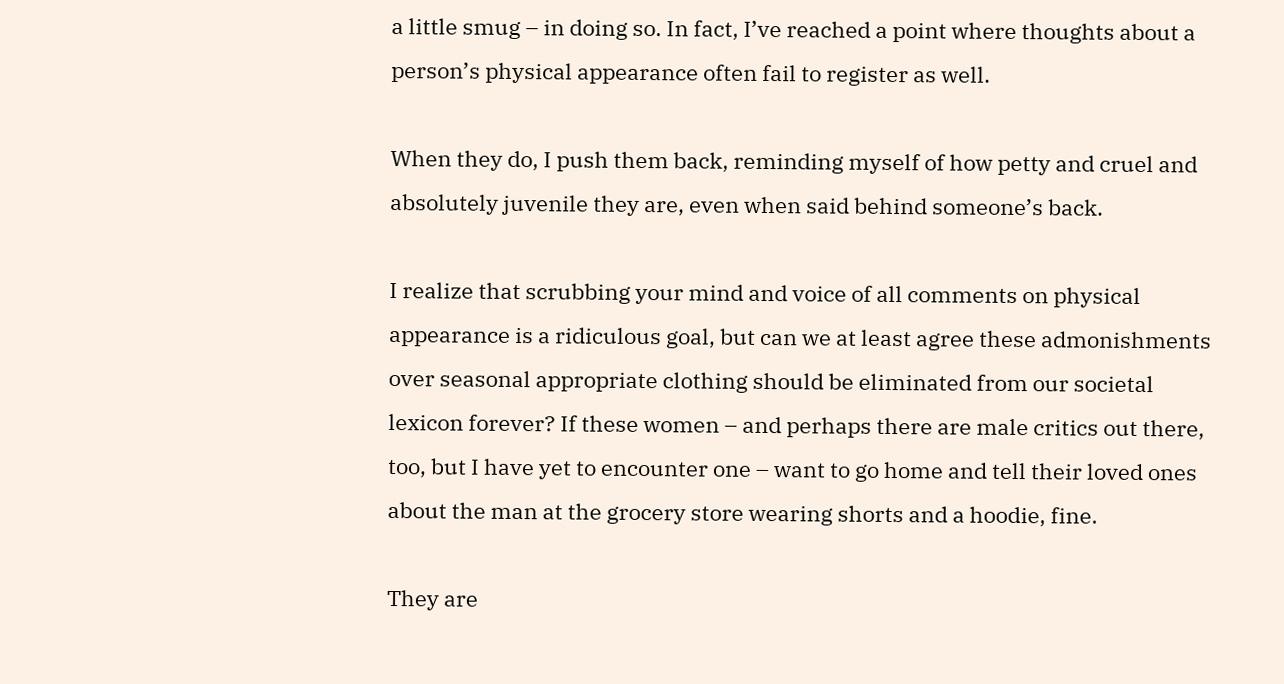a little smug – in doing so. In fact, I’ve reached a point where thoughts about a person’s physical appearance often fail to register as well.

When they do, I push them back, reminding myself of how petty and cruel and absolutely juvenile they are, even when said behind someone’s back.

I realize that scrubbing your mind and voice of all comments on physical appearance is a ridiculous goal, but can we at least agree these admonishments over seasonal appropriate clothing should be eliminated from our societal lexicon forever? If these women – and perhaps there are male critics out there, too, but I have yet to encounter one – want to go home and tell their loved ones about the man at the grocery store wearing shorts and a hoodie, fine.

They are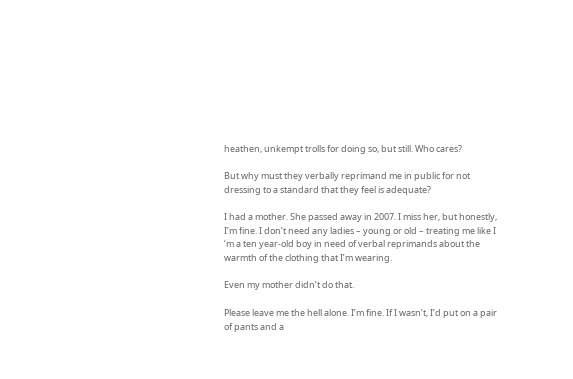heathen, unkempt trolls for doing so, but still. Who cares?

But why must they verbally reprimand me in public for not dressing to a standard that they feel is adequate?

I had a mother. She passed away in 2007. I miss her, but honestly, I’m fine. I don’t need any ladies – young or old – treating me like I ‘m a ten year-old boy in need of verbal reprimands about the warmth of the clothing that I’m wearing.

Even my mother didn’t do that.

Please leave me the hell alone. I’m fine. If I wasn’t, I’d put on a pair of pants and a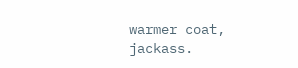warmer coat, jackass.